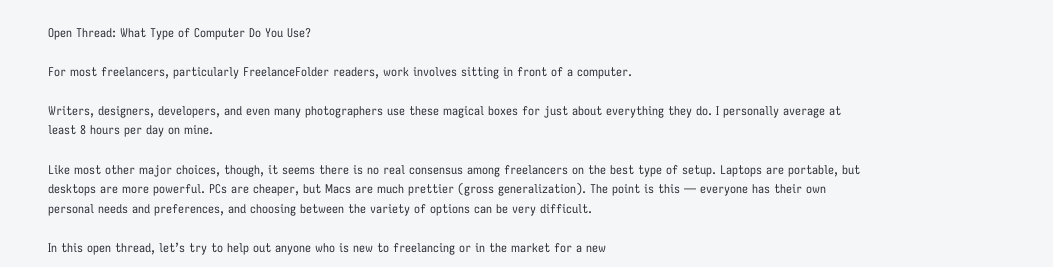Open Thread: What Type of Computer Do You Use?

For most freelancers, particularly FreelanceFolder readers, work involves sitting in front of a computer.

Writers, designers, developers, and even many photographers use these magical boxes for just about everything they do. I personally average at least 8 hours per day on mine.

Like most other major choices, though, it seems there is no real consensus among freelancers on the best type of setup. Laptops are portable, but desktops are more powerful. PCs are cheaper, but Macs are much prettier (gross generalization). The point is this — everyone has their own personal needs and preferences, and choosing between the variety of options can be very difficult.

In this open thread, let’s try to help out anyone who is new to freelancing or in the market for a new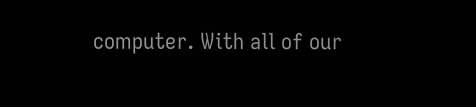computer. With all of our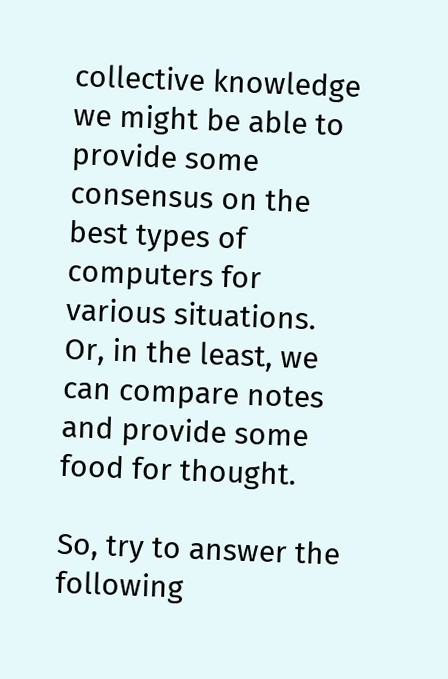collective knowledge we might be able to provide some consensus on the best types of computers for various situations. Or, in the least, we can compare notes and provide some food for thought.

So, try to answer the following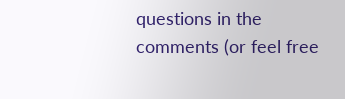questions in the comments (or feel free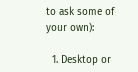to ask some of your own):

  1. Desktop or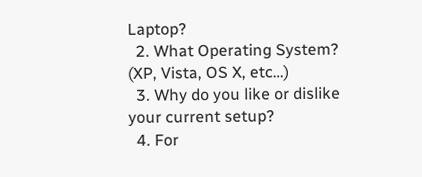Laptop?
  2. What Operating System? (XP, Vista, OS X, etc…)
  3. Why do you like or dislike your current setup?
  4. For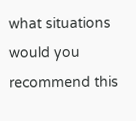what situations would you recommend this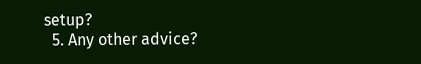setup?
  5. Any other advice?